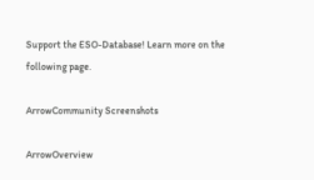Support the ESO-Database! Learn more on the following page.

ArrowCommunity Screenshots

ArrowOverview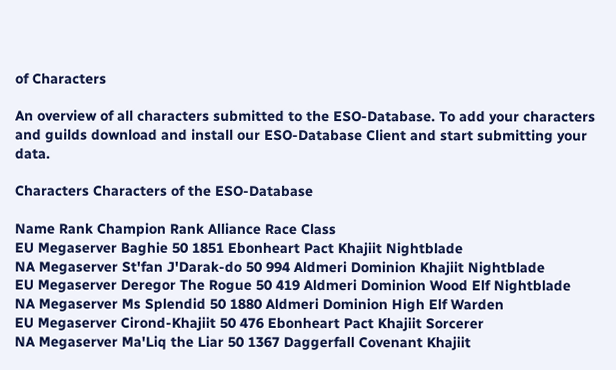of Characters

An overview of all characters submitted to the ESO-Database. To add your characters and guilds download and install our ESO-Database Client and start submitting your data.

Characters Characters of the ESO-Database

Name Rank Champion Rank Alliance Race Class
EU Megaserver Baghie 50 1851 Ebonheart Pact Khajiit Nightblade
NA Megaserver St'fan J'Darak-do 50 994 Aldmeri Dominion Khajiit Nightblade
EU Megaserver Deregor The Rogue 50 419 Aldmeri Dominion Wood Elf Nightblade
NA Megaserver Ms Splendid 50 1880 Aldmeri Dominion High Elf Warden
EU Megaserver Cirond-Khajiit 50 476 Ebonheart Pact Khajiit Sorcerer
NA Megaserver Ma'Liq the Liar 50 1367 Daggerfall Covenant Khajiit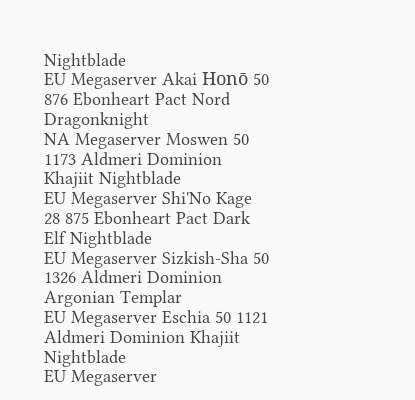Nightblade
EU Megaserver Akai Honō 50 876 Ebonheart Pact Nord Dragonknight
NA Megaserver Moswen 50 1173 Aldmeri Dominion Khajiit Nightblade
EU Megaserver Shi'No Kage 28 875 Ebonheart Pact Dark Elf Nightblade
EU Megaserver Sizkish-Sha 50 1326 Aldmeri Dominion Argonian Templar
EU Megaserver Eschia 50 1121 Aldmeri Dominion Khajiit Nightblade
EU Megaserver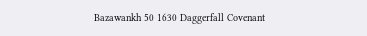Bazawankh 50 1630 Daggerfall Covenant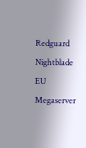Redguard Nightblade
EU Megaserver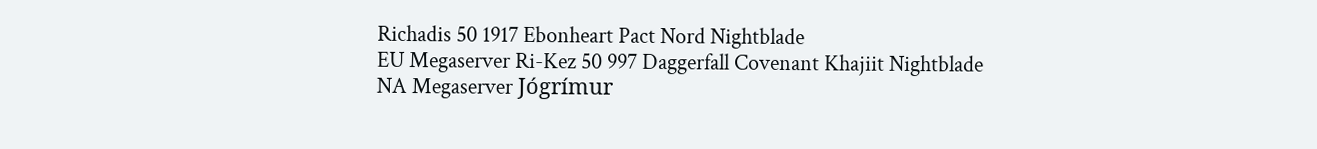Richadis 50 1917 Ebonheart Pact Nord Nightblade
EU Megaserver Ri-Kez 50 997 Daggerfall Covenant Khajiit Nightblade
NA Megaserver Jógrímur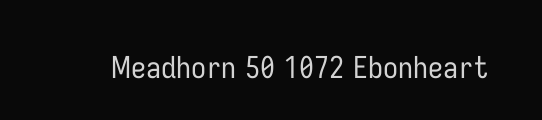Meadhorn 50 1072 Ebonheart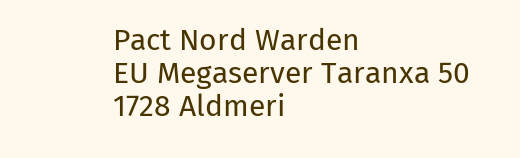Pact Nord Warden
EU Megaserver Taranxa 50 1728 Aldmeri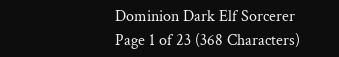Dominion Dark Elf Sorcerer
Page 1 of 23 (368 Characters)